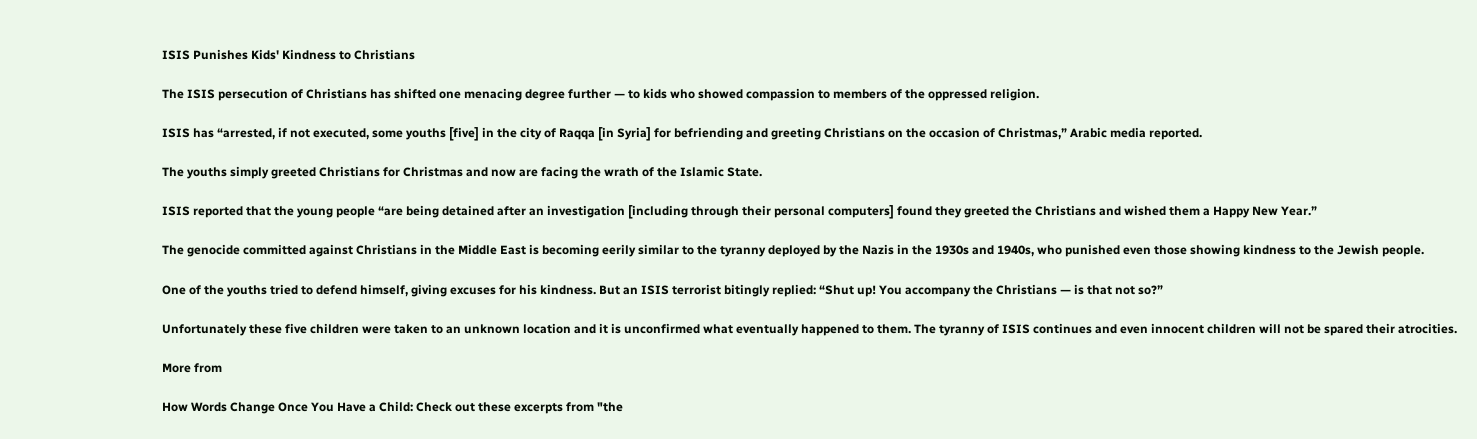ISIS Punishes Kids' Kindness to Christians

The ISIS persecution of Christians has shifted one menacing degree further — to kids who showed compassion to members of the oppressed religion.

ISIS has “arrested, if not executed, some youths [five] in the city of Raqqa [in Syria] for befriending and greeting Christians on the occasion of Christmas,” Arabic media reported.

The youths simply greeted Christians for Christmas and now are facing the wrath of the Islamic State.

ISIS reported that the young people “are being detained after an investigation [including through their personal computers] found they greeted the Christians and wished them a Happy New Year.”

The genocide committed against Christians in the Middle East is becoming eerily similar to the tyranny deployed by the Nazis in the 1930s and 1940s, who punished even those showing kindness to the Jewish people.

One of the youths tried to defend himself, giving excuses for his kindness. But an ISIS terrorist bitingly replied: “Shut up! You accompany the Christians — is that not so?”

Unfortunately these five children were taken to an unknown location and it is unconfirmed what eventually happened to them. The tyranny of ISIS continues and even innocent children will not be spared their atrocities.

More from

How Words Change Once You Have a Child: Check out these excerpts from "the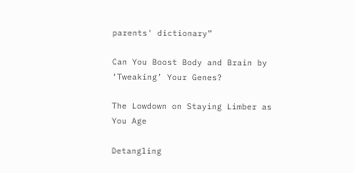parents' dictionary”

Can You Boost Body and Brain by ‘Tweaking’ Your Genes?

The Lowdown on Staying Limber as You Age

Detangling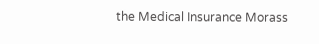the Medical Insurance Morass